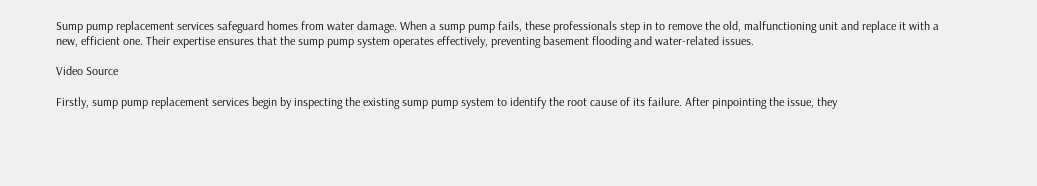Sump pump replacement services safeguard homes from water damage. When a sump pump fails, these professionals step in to remove the old, malfunctioning unit and replace it with a new, efficient one. Their expertise ensures that the sump pump system operates effectively, preventing basement flooding and water-related issues.

Video Source

Firstly, sump pump replacement services begin by inspecting the existing sump pump system to identify the root cause of its failure. After pinpointing the issue, they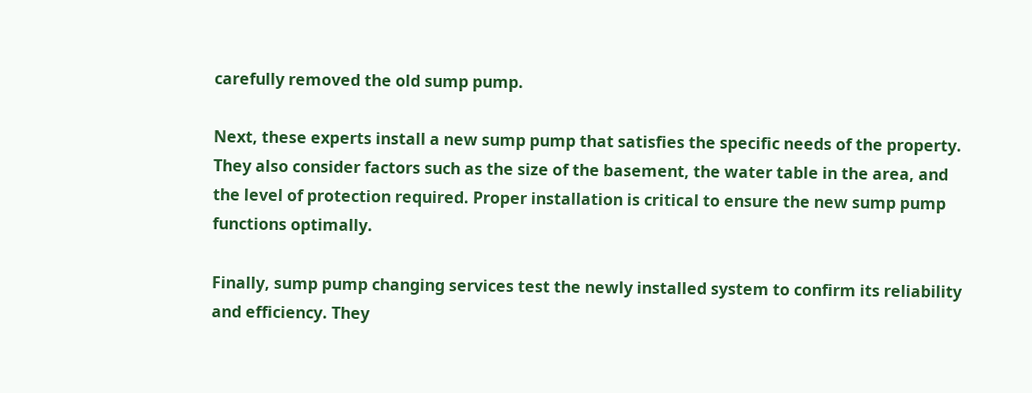carefully removed the old sump pump.

Next, these experts install a new sump pump that satisfies the specific needs of the property. They also consider factors such as the size of the basement, the water table in the area, and the level of protection required. Proper installation is critical to ensure the new sump pump functions optimally.

Finally, sump pump changing services test the newly installed system to confirm its reliability and efficiency. They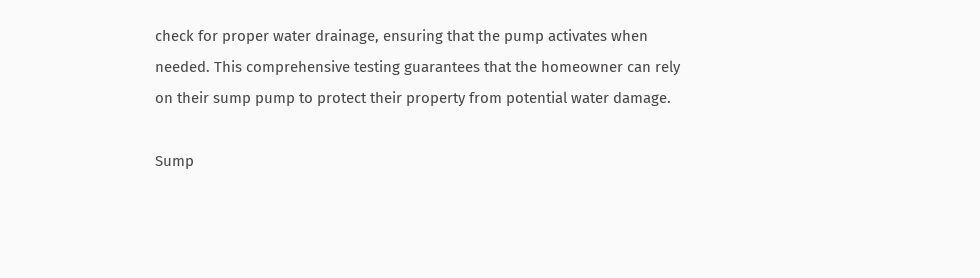check for proper water drainage, ensuring that the pump activates when needed. This comprehensive testing guarantees that the homeowner can rely on their sump pump to protect their property from potential water damage.

Sump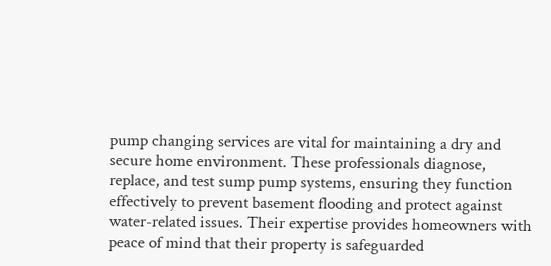pump changing services are vital for maintaining a dry and secure home environment. These professionals diagnose, replace, and test sump pump systems, ensuring they function effectively to prevent basement flooding and protect against water-related issues. Their expertise provides homeowners with peace of mind that their property is safeguarded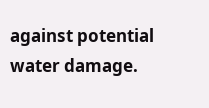against potential water damage.